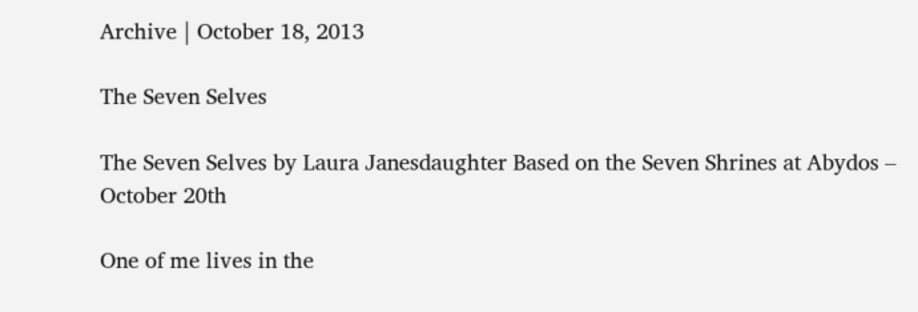Archive | October 18, 2013

The Seven Selves

The Seven Selves by Laura Janesdaughter Based on the Seven Shrines at Abydos – October 20th

One of me lives in the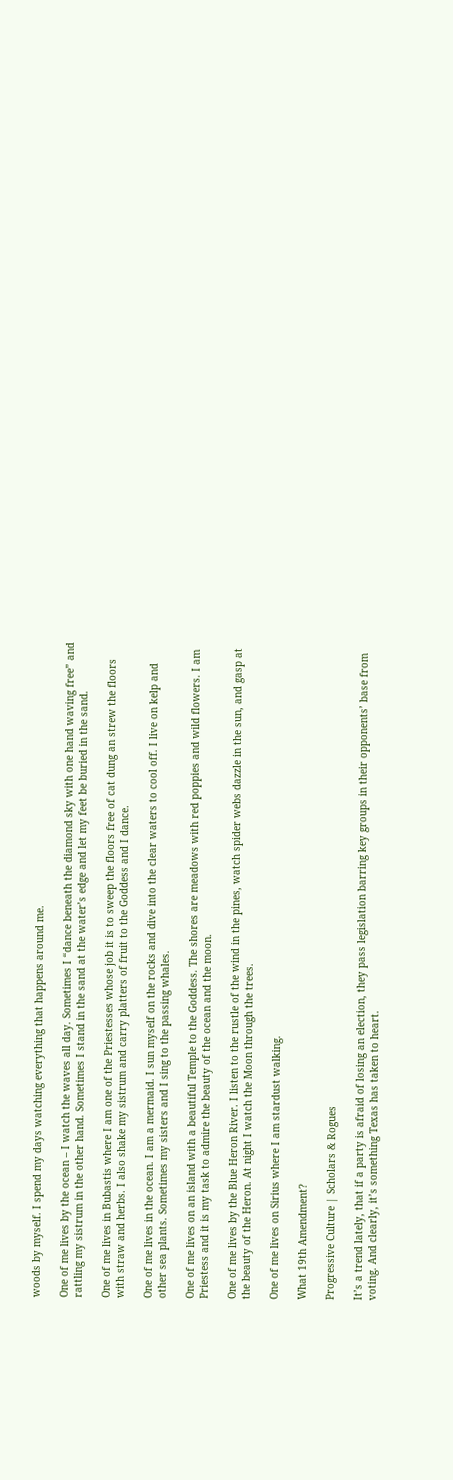woods by myself. I spend my days watching everything that happens around me.

One of me lives by the ocean – I watch the waves all day. Sometimes I “dance beneath the diamond sky with one hand waving free” and rattling my sistrum in the other hand. Sometimes I stand in the sand at the water’s edge and let my feet be buried in the sand.

One of me lives in Bubastis where I am one of the Priestesses whose job it is to sweep the floors free of cat dung an strew the floors with straw and herbs. I also shake my sistrum and carry platters of fruit to the Goddess and I dance.

One of me lives in the ocean. I am a mermaid. I sun myself on the rocks and dive into the clear waters to cool off. I live on kelp and other sea plants. Sometimes my sisters and I sing to the passing whales.

One of me lives on an island with a beautiful Temple to the Goddess. The shores are meadows with red poppies and wild flowers. I am Priestess and it is my task to admire the beauty of the ocean and the moon.

One of me lives by the Blue Heron River. I listen to the rustle of the wind in the pines, watch spider webs dazzle in the sun, and gasp at the beauty of the Heron. At night I watch the Moon through the trees.

One of me lives on Sirius where I am stardust walking.

What 19th Amendment?

Progressive Culture | Scholars & Rogues

It’s a trend lately, that if a party is afraid of losing an election, they pass legislation barring key groups in their opponents’ base from voting. And clearly, it’s something Texas has taken to heart.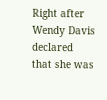Right after Wendy Davis declared that she was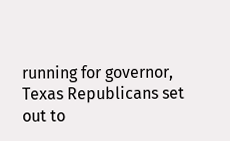running for governor, Texas Republicans set out to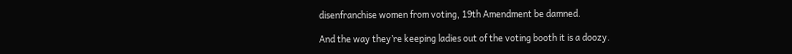disenfranchise women from voting, 19th Amendment be damned.

And the way they’re keeping ladies out of the voting booth it is a doozy.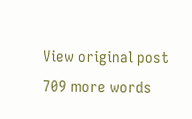View original post 709 more words